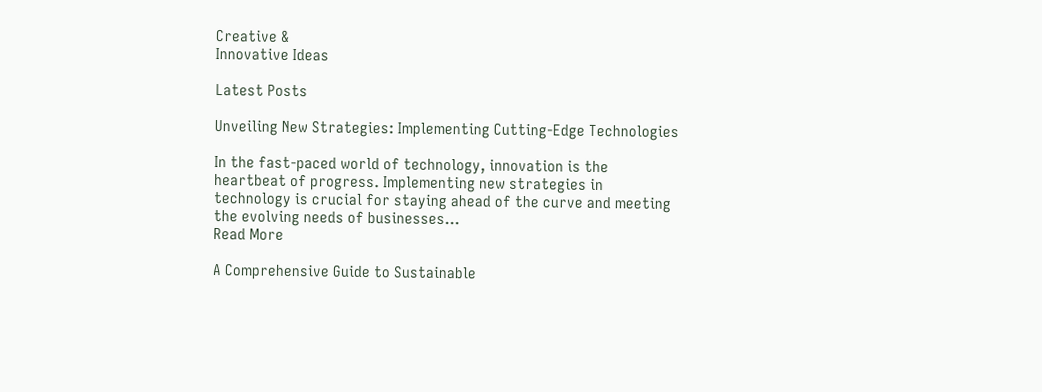Creative &
Innovative Ideas

Latest Posts

Unveiling New Strategies: Implementing Cutting-Edge Technologies

In the fast-paced world of technology, innovation is the heartbeat of progress. Implementing new strategies in technology is crucial for staying ahead of the curve and meeting the evolving needs of businesses...
Read More

A Comprehensive Guide to Sustainable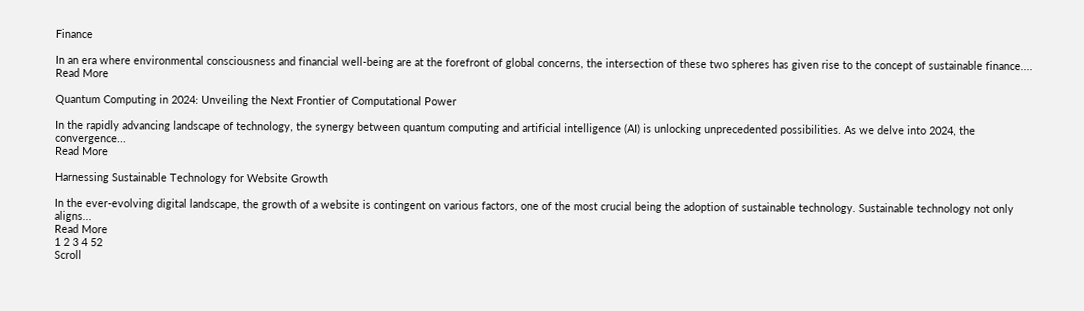Finance

In an era where environmental consciousness and financial well-being are at the forefront of global concerns, the intersection of these two spheres has given rise to the concept of sustainable finance....
Read More

Quantum Computing in 2024: Unveiling the Next Frontier of Computational Power

In the rapidly advancing landscape of technology, the synergy between quantum computing and artificial intelligence (AI) is unlocking unprecedented possibilities. As we delve into 2024, the convergence...
Read More

Harnessing Sustainable Technology for Website Growth

In the ever-evolving digital landscape, the growth of a website is contingent on various factors, one of the most crucial being the adoption of sustainable technology. Sustainable technology not only aligns...
Read More
1 2 3 4 52
Scroll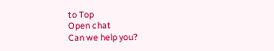to Top
Open chat
Can we help you?